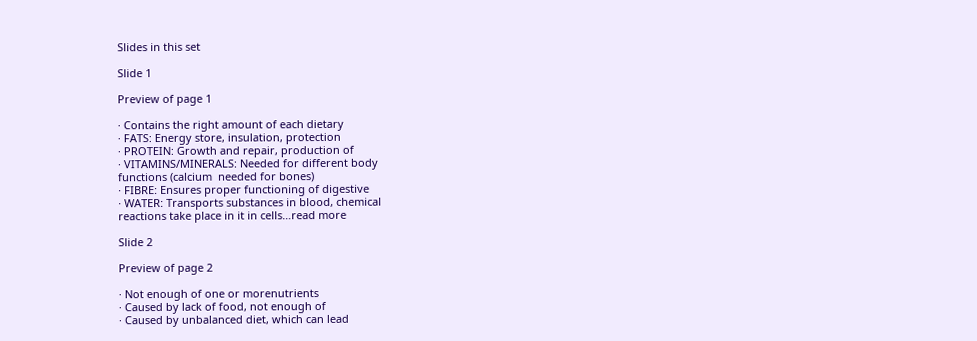Slides in this set

Slide 1

Preview of page 1

· Contains the right amount of each dietary
· FATS: Energy store, insulation, protection
· PROTEIN: Growth and repair, production of
· VITAMINS/MINERALS: Needed for different body
functions (calcium  needed for bones)
· FIBRE: Ensures proper functioning of digestive
· WATER: Transports substances in blood, chemical
reactions take place in it in cells…read more

Slide 2

Preview of page 2

· Not enough of one or morenutrients
· Caused by lack of food, not enough of
· Caused by unbalanced diet, which can lead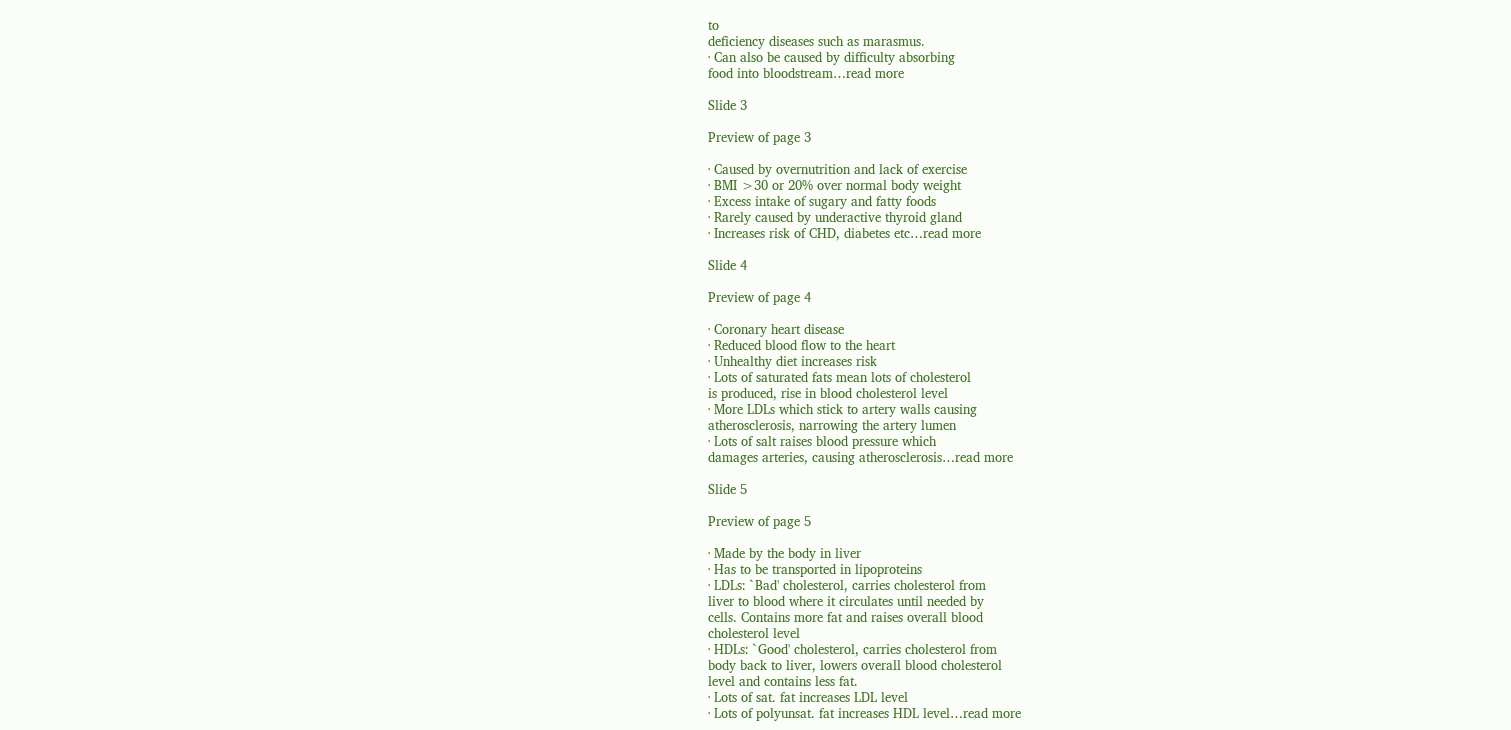to
deficiency diseases such as marasmus.
· Can also be caused by difficulty absorbing
food into bloodstream…read more

Slide 3

Preview of page 3

· Caused by overnutrition and lack of exercise
· BMI >30 or 20% over normal body weight
· Excess intake of sugary and fatty foods
· Rarely caused by underactive thyroid gland
· Increases risk of CHD, diabetes etc…read more

Slide 4

Preview of page 4

· Coronary heart disease
· Reduced blood flow to the heart
· Unhealthy diet increases risk
· Lots of saturated fats mean lots of cholesterol
is produced, rise in blood cholesterol level
· More LDLs which stick to artery walls causing
atherosclerosis, narrowing the artery lumen
· Lots of salt raises blood pressure which
damages arteries, causing atherosclerosis…read more

Slide 5

Preview of page 5

· Made by the body in liver
· Has to be transported in lipoproteins
· LDLs: `Bad' cholesterol, carries cholesterol from
liver to blood where it circulates until needed by
cells. Contains more fat and raises overall blood
cholesterol level
· HDLs: `Good' cholesterol, carries cholesterol from
body back to liver, lowers overall blood cholesterol
level and contains less fat.
· Lots of sat. fat increases LDL level
· Lots of polyunsat. fat increases HDL level…read more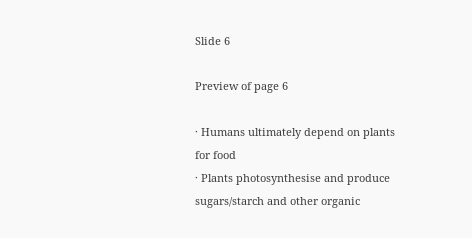Slide 6

Preview of page 6

· Humans ultimately depend on plants for food
· Plants photosynthesise and produce
sugars/starch and other organic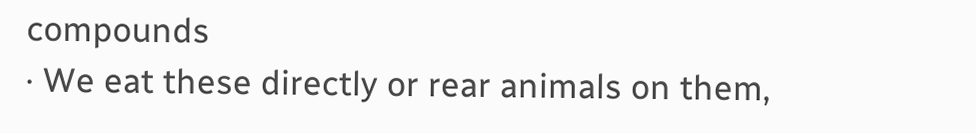compounds
· We eat these directly or rear animals on them,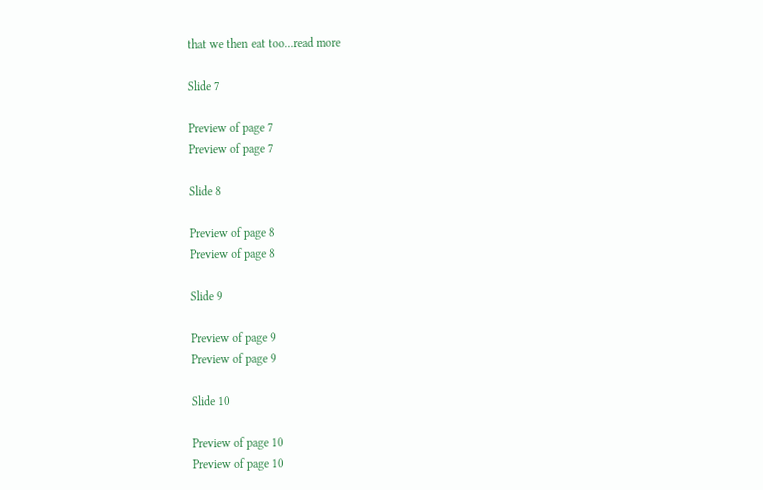that we then eat too…read more

Slide 7

Preview of page 7
Preview of page 7

Slide 8

Preview of page 8
Preview of page 8

Slide 9

Preview of page 9
Preview of page 9

Slide 10

Preview of page 10
Preview of page 10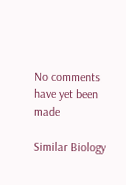No comments have yet been made

Similar Biology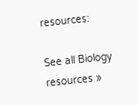resources:

See all Biology resources »